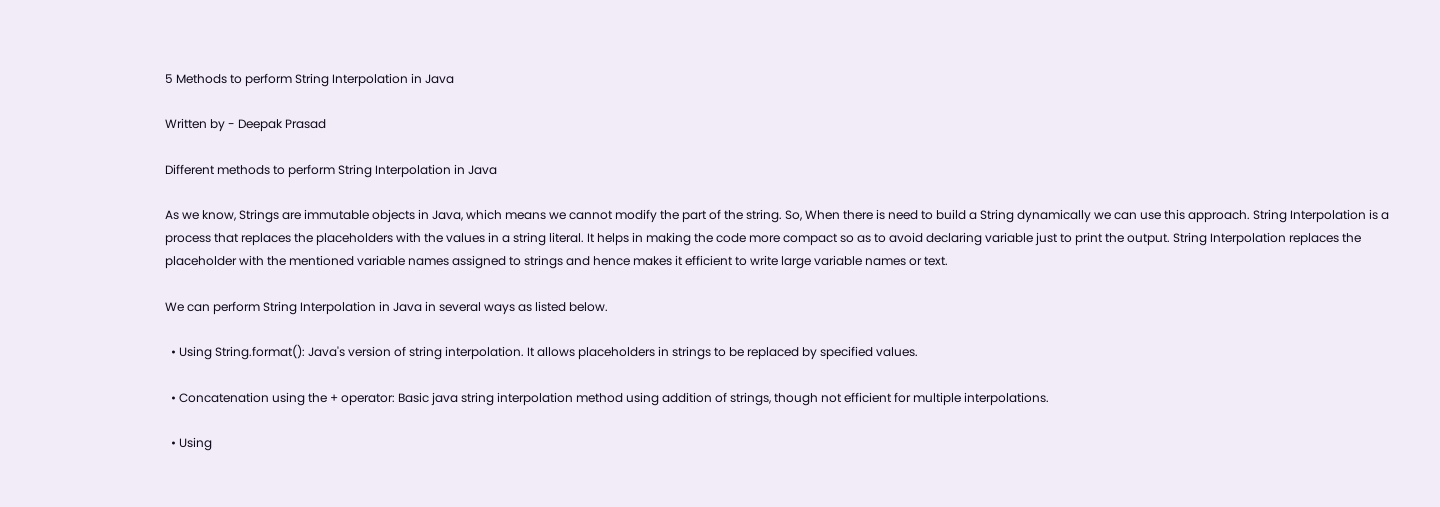5 Methods to perform String Interpolation in Java

Written by - Deepak Prasad

Different methods to perform String Interpolation in Java

As we know, Strings are immutable objects in Java, which means we cannot modify the part of the string. So, When there is need to build a String dynamically we can use this approach. String Interpolation is a process that replaces the placeholders with the values in a string literal. It helps in making the code more compact so as to avoid declaring variable just to print the output. String Interpolation replaces the placeholder with the mentioned variable names assigned to strings and hence makes it efficient to write large variable names or text.

We can perform String Interpolation in Java in several ways as listed below.

  • Using String.format(): Java's version of string interpolation. It allows placeholders in strings to be replaced by specified values.

  • Concatenation using the + operator: Basic java string interpolation method using addition of strings, though not efficient for multiple interpolations.

  • Using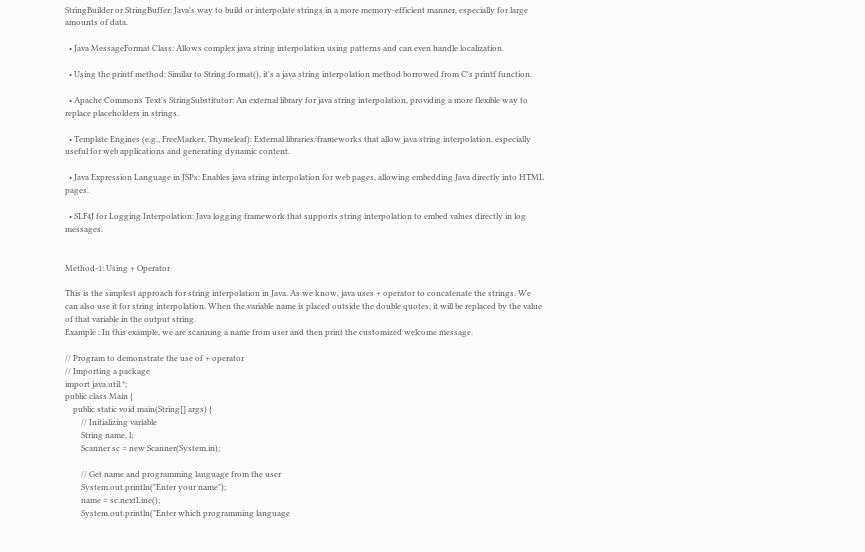StringBuilder or StringBuffer: Java's way to build or interpolate strings in a more memory-efficient manner, especially for large amounts of data.

  • Java MessageFormat Class: Allows complex java string interpolation using patterns and can even handle localization.

  • Using the printf method: Similar to String.format(), it's a java string interpolation method borrowed from C's printf function.

  • Apache Commons Text's StringSubstitutor: An external library for java string interpolation, providing a more flexible way to replace placeholders in strings.

  • Template Engines (e.g., FreeMarker, Thymeleaf): External libraries/frameworks that allow java string interpolation, especially useful for web applications and generating dynamic content.

  • Java Expression Language in JSPs: Enables java string interpolation for web pages, allowing embedding Java directly into HTML pages.

  • SLF4J for Logging Interpolation: Java logging framework that supports string interpolation to embed values directly in log messages.


Method-1: Using + Operator

This is the simplest approach for string interpolation in Java. As we know, java uses + operator to concatenate the strings. We can also use it for string interpolation. When the variable name is placed outside the double quotes, it will be replaced by the value of that variable in the output string.
Example : In this example, we are scanning a name from user and then print the customized welcome message.

// Program to demonstrate the use of + operator
// Importing a package
import java.util.*;
public class Main {
    public static void main(String[] args) {
        // Initializing variable
        String name, l;
        Scanner sc = new Scanner(System.in);

        // Get name and programming language from the user
        System.out.println("Enter your name");
        name = sc.nextLine();
        System.out.println("Enter which programming language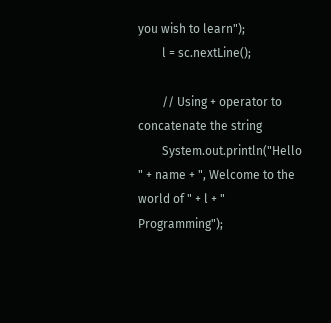you wish to learn");
        l = sc.nextLine();

        // Using + operator to concatenate the string
        System.out.println("Hello " + name + ", Welcome to the world of " + l + " Programming");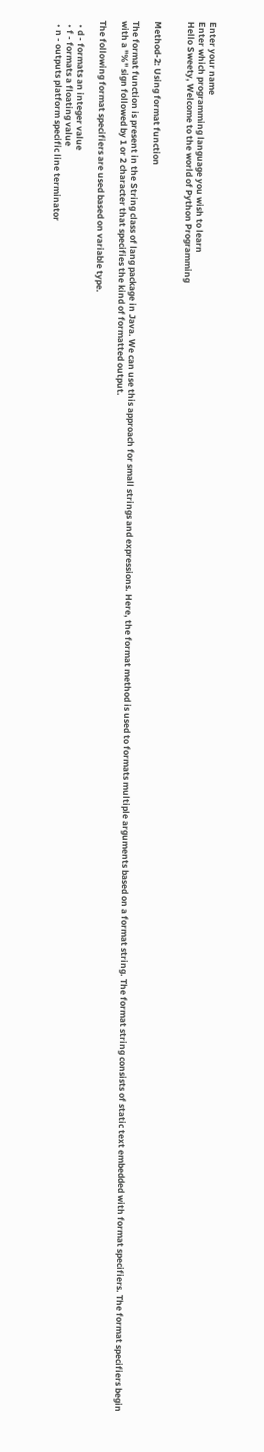Enter your name
Enter which programming language you wish to learn
Hello Sweety, Welcome to the world of Python Programming


Method-2: Using format function

The format function is present in the String class of lang package in Java. We can use this approach for small strings and expressions. Here, the format method is used to formats multiple arguments based on a format string. The format string consists of static text embedded with format specifiers. The format specifiers begin with a "%" sign followed by 1 or 2 character that specifies the kind of formatted output.

The following format specifiers are used based on variable type.

  • d - formats an integer value
  • f - formats a floating value
  • n - outputs platform specific line terminator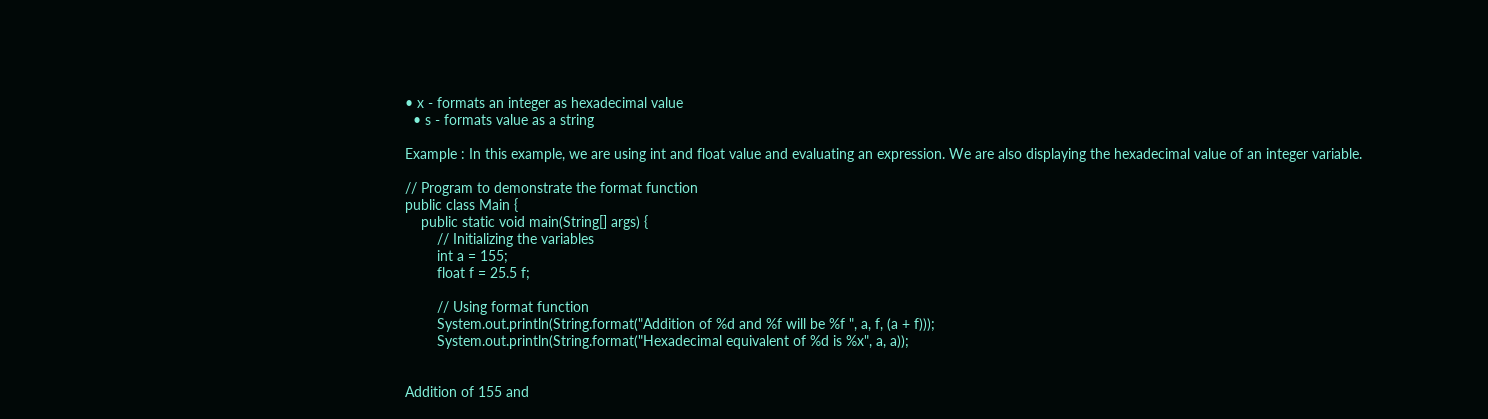• x - formats an integer as hexadecimal value
  • s - formats value as a string

Example : In this example, we are using int and float value and evaluating an expression. We are also displaying the hexadecimal value of an integer variable.

// Program to demonstrate the format function
public class Main {
    public static void main(String[] args) {
        // Initializing the variables
        int a = 155;
        float f = 25.5 f;

        // Using format function
        System.out.println(String.format("Addition of %d and %f will be %f ", a, f, (a + f)));
        System.out.println(String.format("Hexadecimal equivalent of %d is %x", a, a));


Addition of 155 and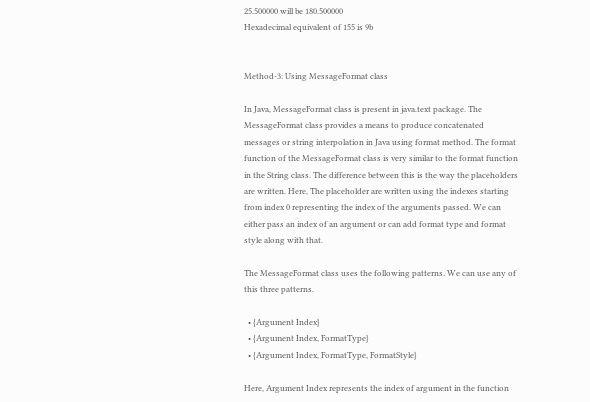25.500000 will be 180.500000
Hexadecimal equivalent of 155 is 9b


Method-3: Using MessageFormat class

In Java, MessageFormat class is present in java.text package. The MessageFormat class provides a means to produce concatenated messages or string interpolation in Java using format method. The format function of the MessageFormat class is very similar to the format function in the String class. The difference between this is the way the placeholders are written. Here, The placeholder are written using the indexes starting from index 0 representing the index of the arguments passed. We can either pass an index of an argument or can add format type and format style along with that.

The MessageFormat class uses the following patterns. We can use any of this three patterns.

  • {Argument Index}
  • {Argument Index, FormatType}
  • {Argument Index, FormatType, FormatStyle}

Here, Argument Index represents the index of argument in the function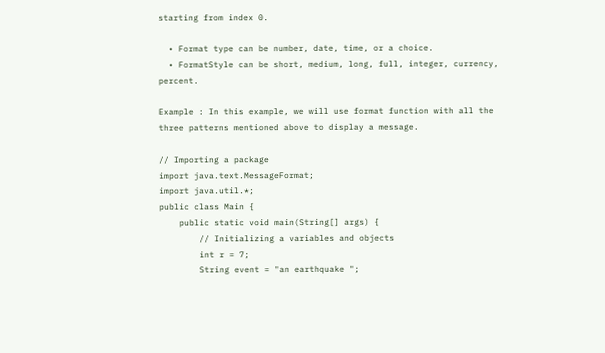starting from index 0.

  • Format type can be number, date, time, or a choice.
  • FormatStyle can be short, medium, long, full, integer, currency, percent.

Example : In this example, we will use format function with all the three patterns mentioned above to display a message.

// Importing a package
import java.text.MessageFormat;
import java.util.*;
public class Main {
    public static void main(String[] args) {
        // Initializing a variables and objects
        int r = 7;
        String event = "an earthquake ";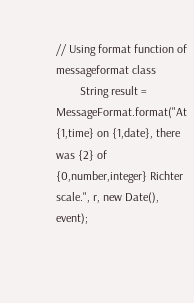// Using format function of messageformat class
        String result = MessageFormat.format("At {1,time} on {1,date}, there was {2} of {0,number,integer} Richter scale.", r, new Date(), event);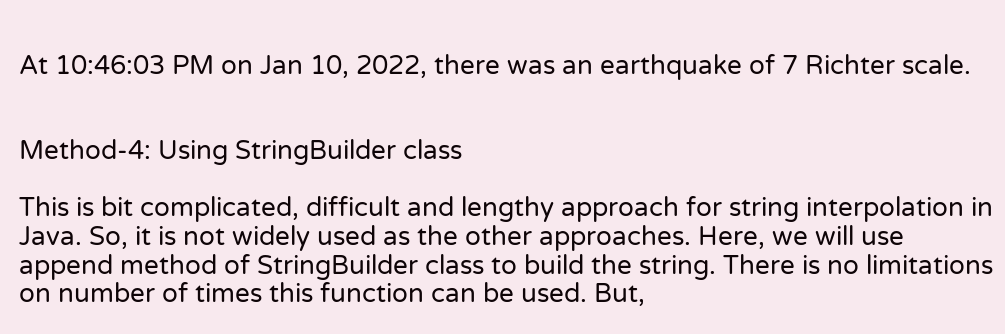At 10:46:03 PM on Jan 10, 2022, there was an earthquake of 7 Richter scale.


Method-4: Using StringBuilder class

This is bit complicated, difficult and lengthy approach for string interpolation in Java. So, it is not widely used as the other approaches. Here, we will use append method of StringBuilder class to build the string. There is no limitations on number of times this function can be used. But,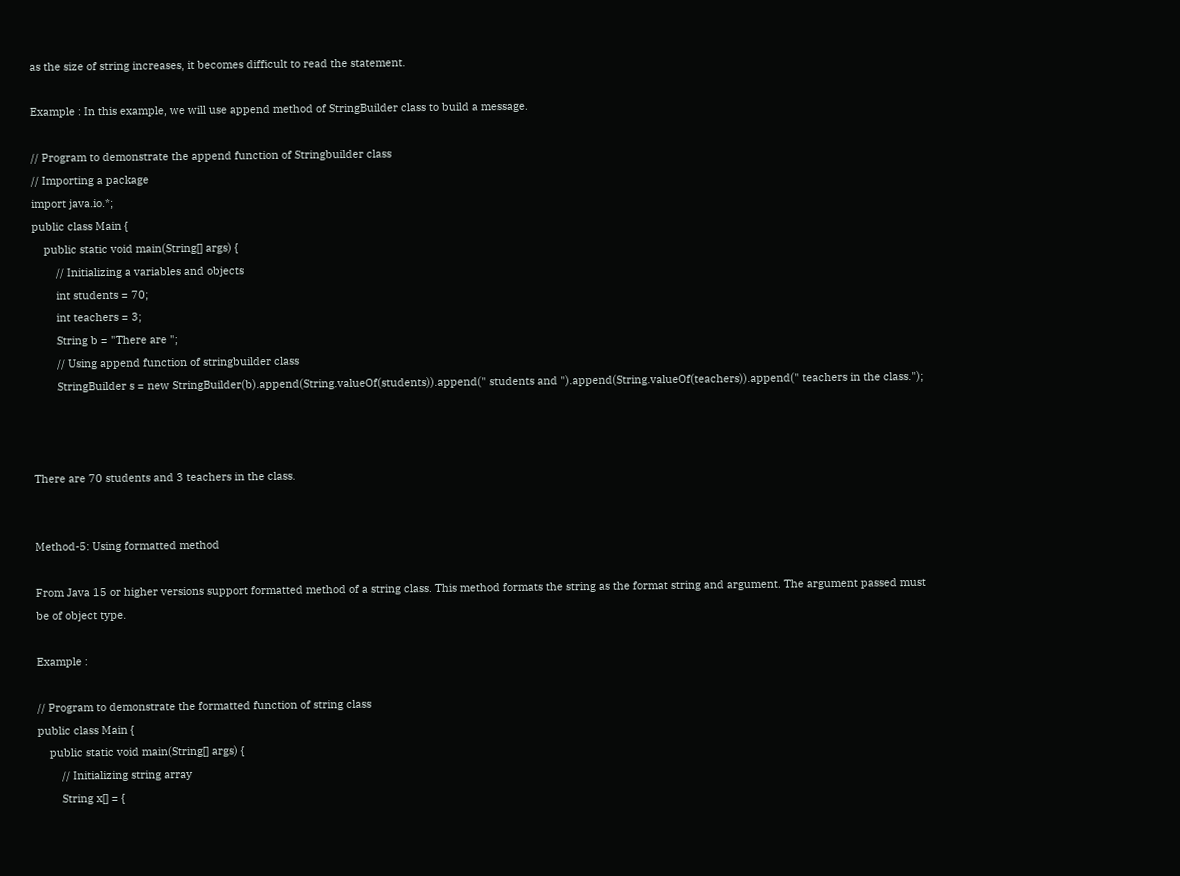as the size of string increases, it becomes difficult to read the statement.

Example : In this example, we will use append method of StringBuilder class to build a message.

// Program to demonstrate the append function of Stringbuilder class
// Importing a package
import java.io.*;
public class Main {
    public static void main(String[] args) {
        // Initializing a variables and objects
        int students = 70;
        int teachers = 3;
        String b = "There are ";
        // Using append function of stringbuilder class
        StringBuilder s = new StringBuilder(b).append(String.valueOf(students)).append(" students and ").append(String.valueOf(teachers)).append(" teachers in the class.");



There are 70 students and 3 teachers in the class.


Method-5: Using formatted method

From Java 15 or higher versions support formatted method of a string class. This method formats the string as the format string and argument. The argument passed must be of object type.

Example :

// Program to demonstrate the formatted function of string class
public class Main {
    public static void main(String[] args) {
        // Initializing string array
        String x[] = {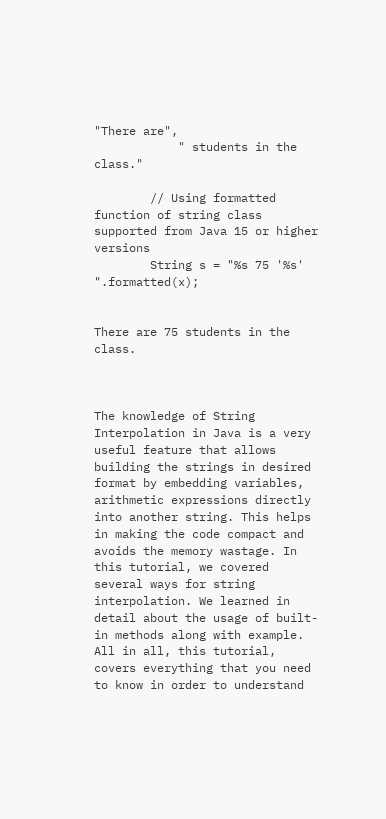"There are",
            " students in the class."

        // Using formatted function of string class supported from Java 15 or higher versions
        String s = "%s 75 '%s' ".formatted(x);


There are 75 students in the class.



The knowledge of String Interpolation in Java is a very useful feature that allows building the strings in desired format by embedding variables, arithmetic expressions directly into another string. This helps in making the code compact and avoids the memory wastage. In this tutorial, we covered several ways for string interpolation. We learned in detail about the usage of built-in methods along with example. All in all, this tutorial, covers everything that you need to know in order to understand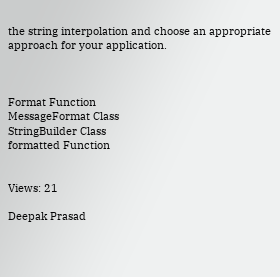the string interpolation and choose an appropriate approach for your application.



Format Function
MessageFormat Class
StringBuilder Class
formatted Function


Views: 21

Deepak Prasad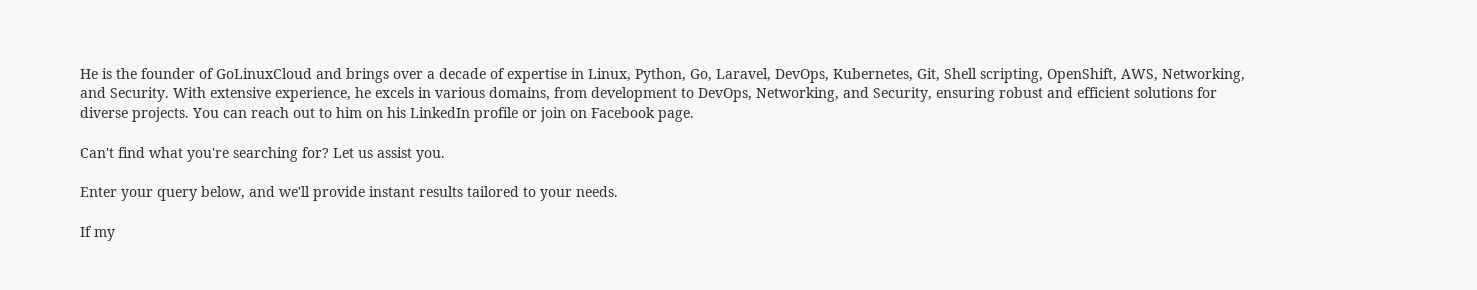He is the founder of GoLinuxCloud and brings over a decade of expertise in Linux, Python, Go, Laravel, DevOps, Kubernetes, Git, Shell scripting, OpenShift, AWS, Networking, and Security. With extensive experience, he excels in various domains, from development to DevOps, Networking, and Security, ensuring robust and efficient solutions for diverse projects. You can reach out to him on his LinkedIn profile or join on Facebook page.

Can't find what you're searching for? Let us assist you.

Enter your query below, and we'll provide instant results tailored to your needs.

If my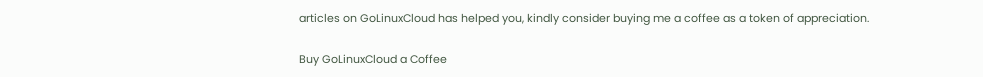articles on GoLinuxCloud has helped you, kindly consider buying me a coffee as a token of appreciation.

Buy GoLinuxCloud a Coffee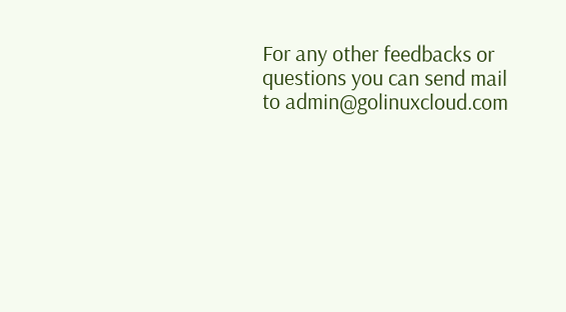For any other feedbacks or questions you can send mail to admin@golinuxcloud.com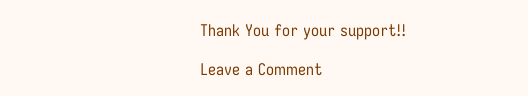Thank You for your support!!

Leave a Comment